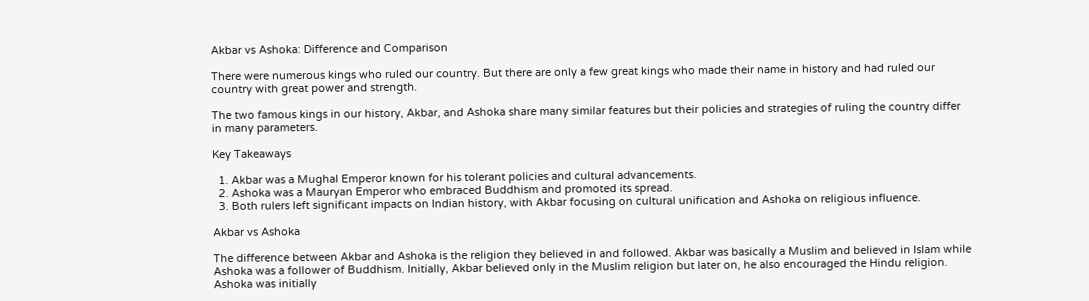Akbar vs Ashoka: Difference and Comparison

There were numerous kings who ruled our country. But there are only a few great kings who made their name in history and had ruled our country with great power and strength.

The two famous kings in our history, Akbar, and Ashoka share many similar features but their policies and strategies of ruling the country differ in many parameters.

Key Takeaways

  1. Akbar was a Mughal Emperor known for his tolerant policies and cultural advancements.
  2. Ashoka was a Mauryan Emperor who embraced Buddhism and promoted its spread.
  3. Both rulers left significant impacts on Indian history, with Akbar focusing on cultural unification and Ashoka on religious influence.

Akbar vs Ashoka

The difference between Akbar and Ashoka is the religion they believed in and followed. Akbar was basically a Muslim and believed in Islam while Ashoka was a follower of Buddhism. Initially, Akbar believed only in the Muslim religion but later on, he also encouraged the Hindu religion. Ashoka was initially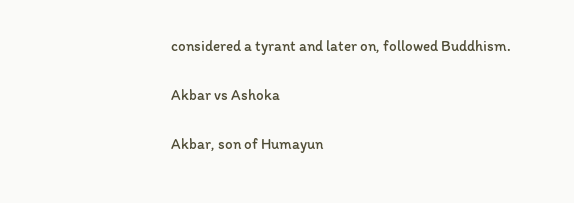considered a tyrant and later on, followed Buddhism.

Akbar vs Ashoka

Akbar, son of Humayun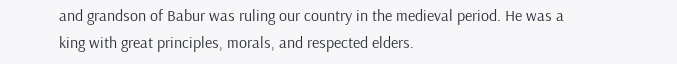and grandson of Babur was ruling our country in the medieval period. He was a king with great principles, morals, and respected elders.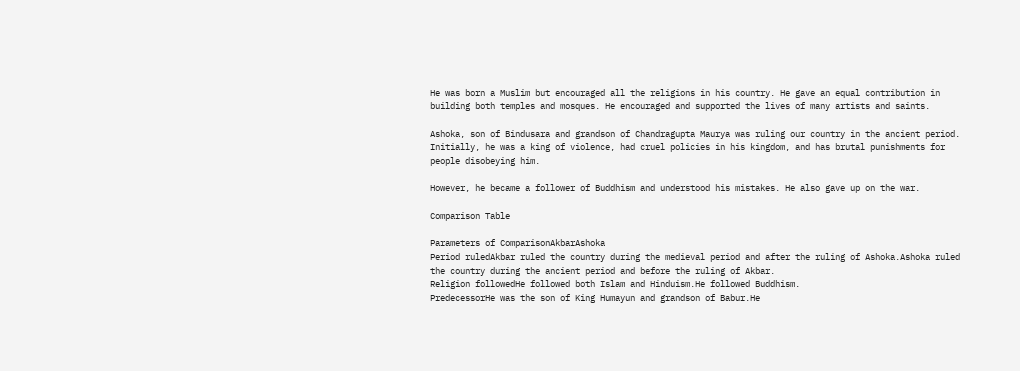He was born a Muslim but encouraged all the religions in his country. He gave an equal contribution in building both temples and mosques. He encouraged and supported the lives of many artists and saints.

Ashoka, son of Bindusara and grandson of Chandragupta Maurya was ruling our country in the ancient period. Initially, he was a king of violence, had cruel policies in his kingdom, and has brutal punishments for people disobeying him.

However, he became a follower of Buddhism and understood his mistakes. He also gave up on the war.

Comparison Table

Parameters of ComparisonAkbarAshoka
Period ruledAkbar ruled the country during the medieval period and after the ruling of Ashoka.Ashoka ruled the country during the ancient period and before the ruling of Akbar.
Religion followedHe followed both Islam and Hinduism.He followed Buddhism.
PredecessorHe was the son of King Humayun and grandson of Babur.He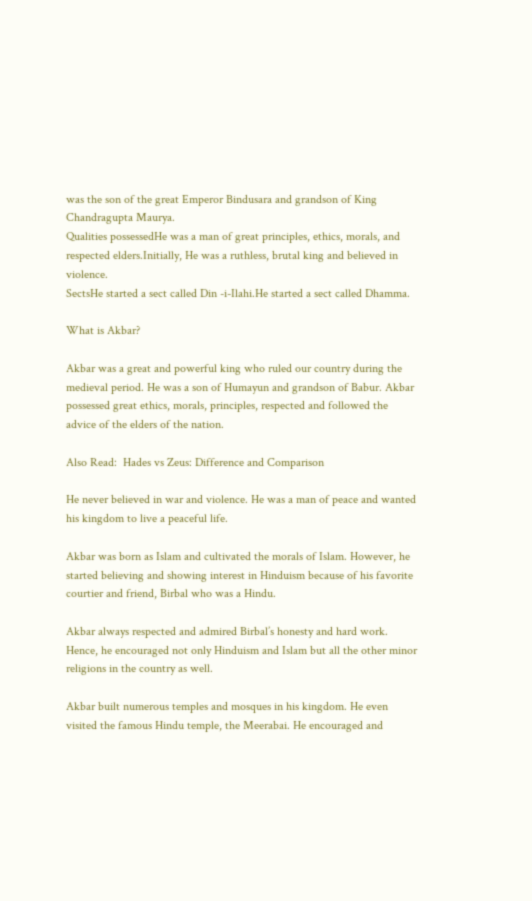was the son of the great Emperor Bindusara and grandson of King Chandragupta Maurya.
Qualities possessedHe was a man of great principles, ethics, morals, and respected elders.Initially, He was a ruthless, brutal king and believed in violence.
SectsHe started a sect called Din -i-Ilahi.He started a sect called Dhamma.

What is Akbar?

Akbar was a great and powerful king who ruled our country during the medieval period. He was a son of Humayun and grandson of Babur. Akbar possessed great ethics, morals, principles, respected and followed the advice of the elders of the nation.

Also Read:  Hades vs Zeus: Difference and Comparison

He never believed in war and violence. He was a man of peace and wanted his kingdom to live a peaceful life.

Akbar was born as Islam and cultivated the morals of Islam. However, he started believing and showing interest in Hinduism because of his favorite courtier and friend, Birbal who was a Hindu.

Akbar always respected and admired Birbal’s honesty and hard work. Hence, he encouraged not only Hinduism and Islam but all the other minor religions in the country as well.

Akbar built numerous temples and mosques in his kingdom. He even visited the famous Hindu temple, the Meerabai. He encouraged and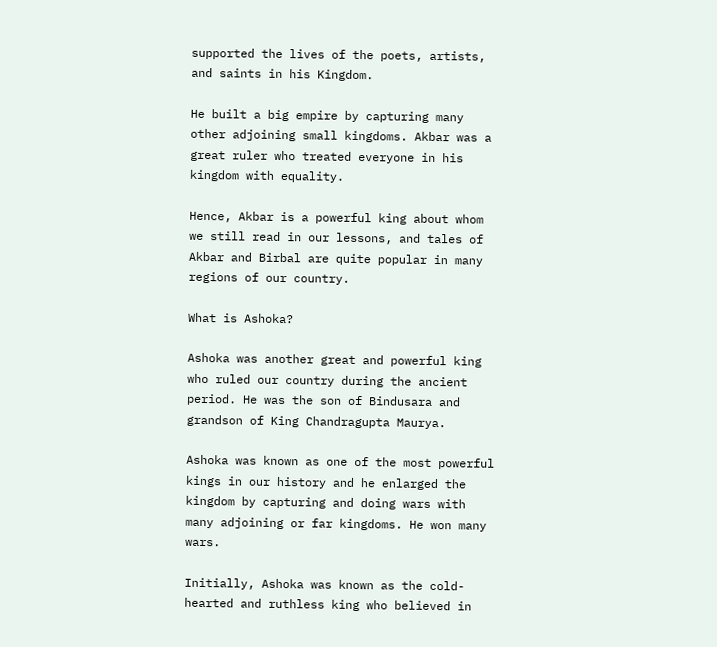supported the lives of the poets, artists, and saints in his Kingdom.

He built a big empire by capturing many other adjoining small kingdoms. Akbar was a great ruler who treated everyone in his kingdom with equality.

Hence, Akbar is a powerful king about whom we still read in our lessons, and tales of Akbar and Birbal are quite popular in many regions of our country.

What is Ashoka?

Ashoka was another great and powerful king who ruled our country during the ancient period. He was the son of Bindusara and grandson of King Chandragupta Maurya.

Ashoka was known as one of the most powerful kings in our history and he enlarged the kingdom by capturing and doing wars with many adjoining or far kingdoms. He won many wars.

Initially, Ashoka was known as the cold-hearted and ruthless king who believed in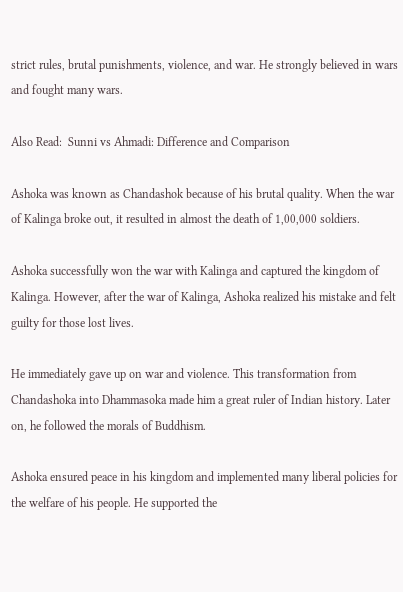strict rules, brutal punishments, violence, and war. He strongly believed in wars and fought many wars.

Also Read:  Sunni vs Ahmadi: Difference and Comparison

Ashoka was known as Chandashok because of his brutal quality. When the war of Kalinga broke out, it resulted in almost the death of 1,00,000 soldiers.

Ashoka successfully won the war with Kalinga and captured the kingdom of Kalinga. However, after the war of Kalinga, Ashoka realized his mistake and felt guilty for those lost lives.

He immediately gave up on war and violence. This transformation from Chandashoka into Dhammasoka made him a great ruler of Indian history. Later on, he followed the morals of Buddhism.

Ashoka ensured peace in his kingdom and implemented many liberal policies for the welfare of his people. He supported the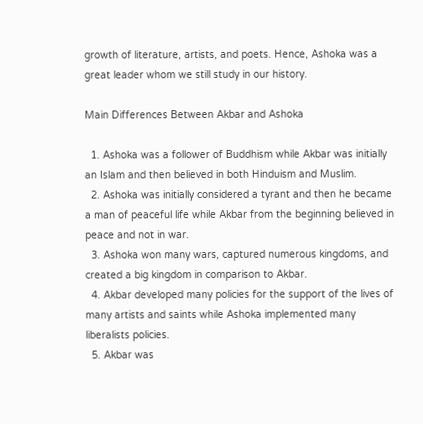growth of literature, artists, and poets. Hence, Ashoka was a great leader whom we still study in our history.

Main Differences Between Akbar and Ashoka

  1. Ashoka was a follower of Buddhism while Akbar was initially an Islam and then believed in both Hinduism and Muslim.
  2. Ashoka was initially considered a tyrant and then he became a man of peaceful life while Akbar from the beginning believed in peace and not in war.
  3. Ashoka won many wars, captured numerous kingdoms, and created a big kingdom in comparison to Akbar.
  4. Akbar developed many policies for the support of the lives of many artists and saints while Ashoka implemented many liberalists policies.
  5. Akbar was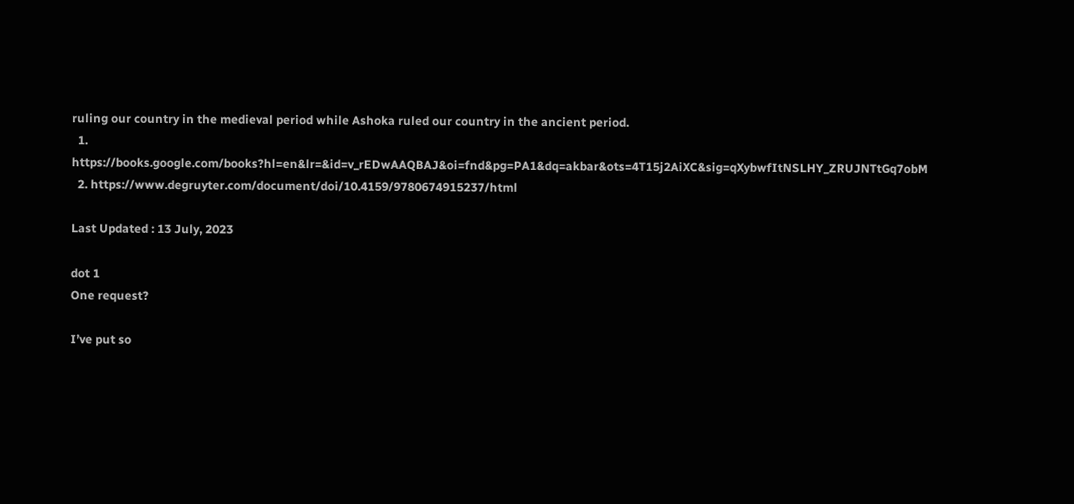ruling our country in the medieval period while Ashoka ruled our country in the ancient period.
  1. https://books.google.com/books?hl=en&lr=&id=v_rEDwAAQBAJ&oi=fnd&pg=PA1&dq=akbar&ots=4T15j2AiXC&sig=qXybwfItNSLHY_ZRUJNTtGq7obM
  2. https://www.degruyter.com/document/doi/10.4159/9780674915237/html

Last Updated : 13 July, 2023

dot 1
One request?

I’ve put so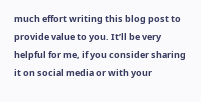much effort writing this blog post to provide value to you. It’ll be very helpful for me, if you consider sharing it on social media or with your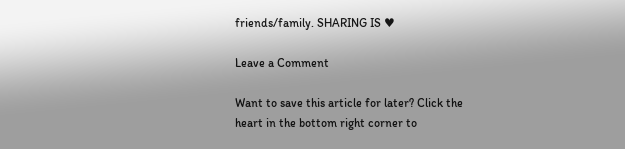friends/family. SHARING IS ♥

Leave a Comment

Want to save this article for later? Click the heart in the bottom right corner to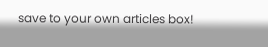save to your own articles box!